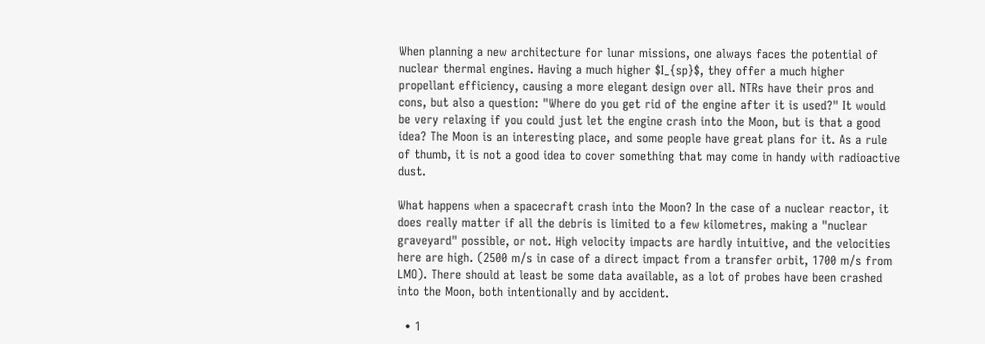When planning a new architecture for lunar missions, one always faces the potential of nuclear thermal engines. Having a much higher $I_{sp}$, they offer a much higher propellant efficiency, causing a more elegant design over all. NTRs have their pros and cons, but also a question: "Where do you get rid of the engine after it is used?" It would be very relaxing if you could just let the engine crash into the Moon, but is that a good idea? The Moon is an interesting place, and some people have great plans for it. As a rule of thumb, it is not a good idea to cover something that may come in handy with radioactive dust.

What happens when a spacecraft crash into the Moon? In the case of a nuclear reactor, it does really matter if all the debris is limited to a few kilometres, making a "nuclear graveyard" possible, or not. High velocity impacts are hardly intuitive, and the velocities here are high. (2500 m/s in case of a direct impact from a transfer orbit, 1700 m/s from LMO). There should at least be some data available, as a lot of probes have been crashed into the Moon, both intentionally and by accident.

  • 1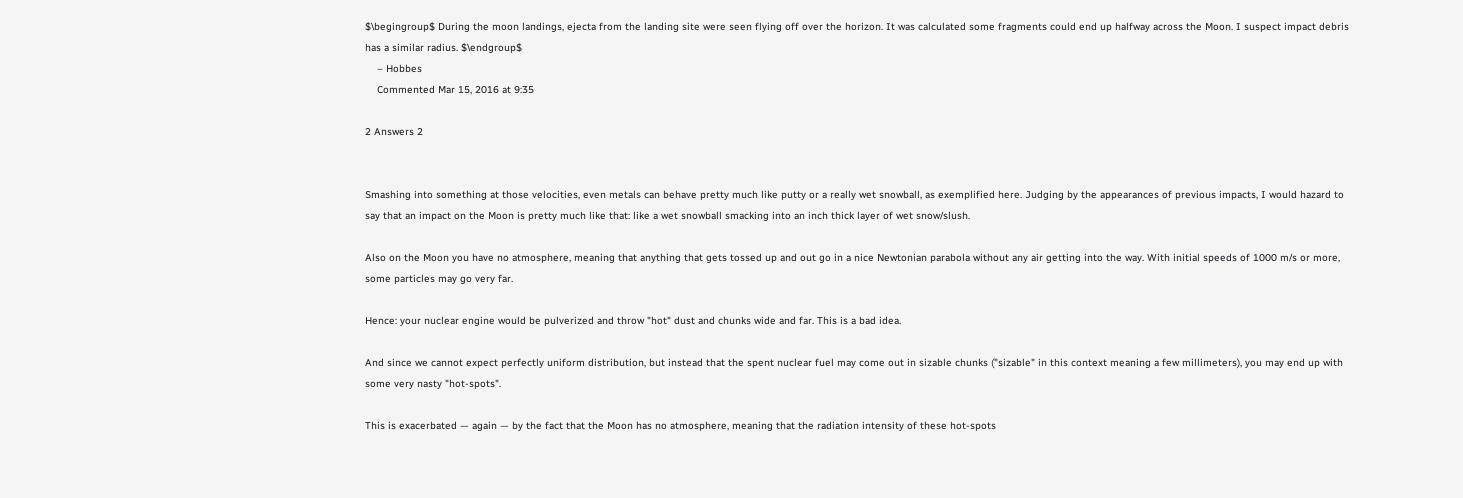$\begingroup$ During the moon landings, ejecta from the landing site were seen flying off over the horizon. It was calculated some fragments could end up halfway across the Moon. I suspect impact debris has a similar radius. $\endgroup$
    – Hobbes
    Commented Mar 15, 2016 at 9:35

2 Answers 2


Smashing into something at those velocities, even metals can behave pretty much like putty or a really wet snowball, as exemplified here. Judging by the appearances of previous impacts, I would hazard to say that an impact on the Moon is pretty much like that: like a wet snowball smacking into an inch thick layer of wet snow/slush.

Also on the Moon you have no atmosphere, meaning that anything that gets tossed up and out go in a nice Newtonian parabola without any air getting into the way. With initial speeds of 1000 m/s or more, some particles may go very far.

Hence: your nuclear engine would be pulverized and throw "hot" dust and chunks wide and far. This is a bad idea.

And since we cannot expect perfectly uniform distribution, but instead that the spent nuclear fuel may come out in sizable chunks ("sizable" in this context meaning a few millimeters), you may end up with some very nasty "hot-spots".

This is exacerbated — again — by the fact that the Moon has no atmosphere, meaning that the radiation intensity of these hot-spots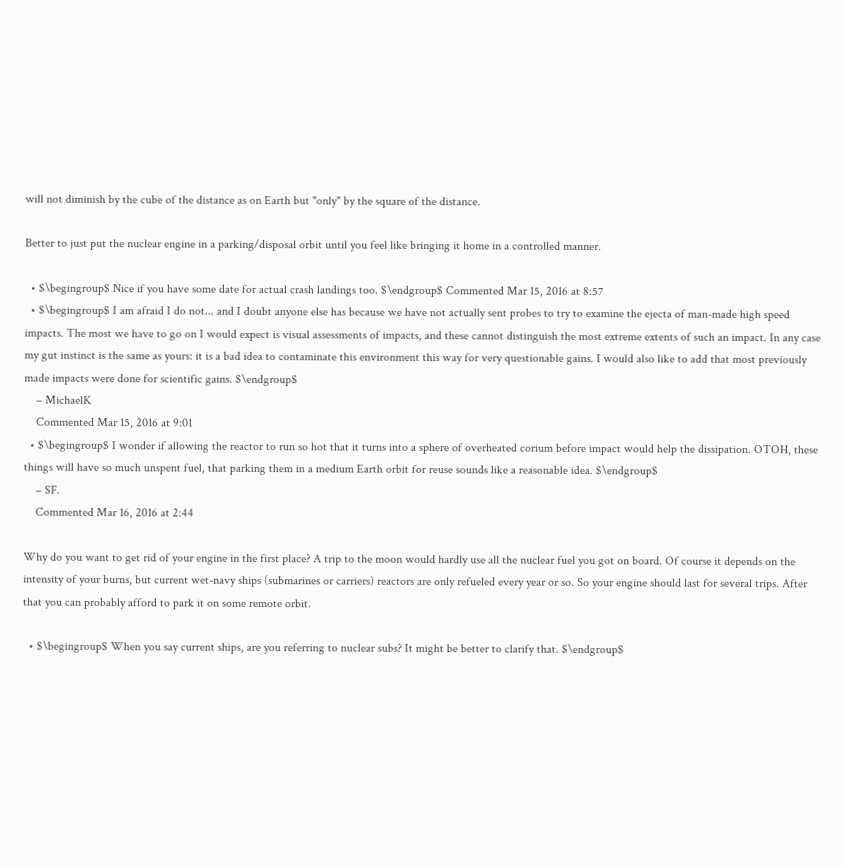will not diminish by the cube of the distance as on Earth but "only" by the square of the distance.

Better to just put the nuclear engine in a parking/disposal orbit until you feel like bringing it home in a controlled manner.

  • $\begingroup$ Nice if you have some date for actual crash landings too. $\endgroup$ Commented Mar 15, 2016 at 8:57
  • $\begingroup$ I am afraid I do not... and I doubt anyone else has because we have not actually sent probes to try to examine the ejecta of man-made high speed impacts. The most we have to go on I would expect is visual assessments of impacts, and these cannot distinguish the most extreme extents of such an impact. In any case my gut instinct is the same as yours: it is a bad idea to contaminate this environment this way for very questionable gains. I would also like to add that most previously made impacts were done for scientific gains. $\endgroup$
    – MichaelK
    Commented Mar 15, 2016 at 9:01
  • $\begingroup$ I wonder if allowing the reactor to run so hot that it turns into a sphere of overheated corium before impact would help the dissipation. OTOH, these things will have so much unspent fuel, that parking them in a medium Earth orbit for reuse sounds like a reasonable idea. $\endgroup$
    – SF.
    Commented Mar 16, 2016 at 2:44

Why do you want to get rid of your engine in the first place? A trip to the moon would hardly use all the nuclear fuel you got on board. Of course it depends on the intensity of your burns, but current wet-navy ships (submarines or carriers) reactors are only refueled every year or so. So your engine should last for several trips. After that you can probably afford to park it on some remote orbit.

  • $\begingroup$ When you say current ships, are you referring to nuclear subs? It might be better to clarify that. $\endgroup$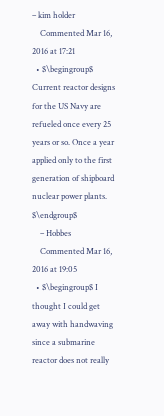– kim holder
    Commented Mar 16, 2016 at 17:21
  • $\begingroup$ Current reactor designs for the US Navy are refueled once every 25 years or so. Once a year applied only to the first generation of shipboard nuclear power plants. $\endgroup$
    – Hobbes
    Commented Mar 16, 2016 at 19:05
  • $\begingroup$ I thought I could get away with handwaving since a submarine reactor does not really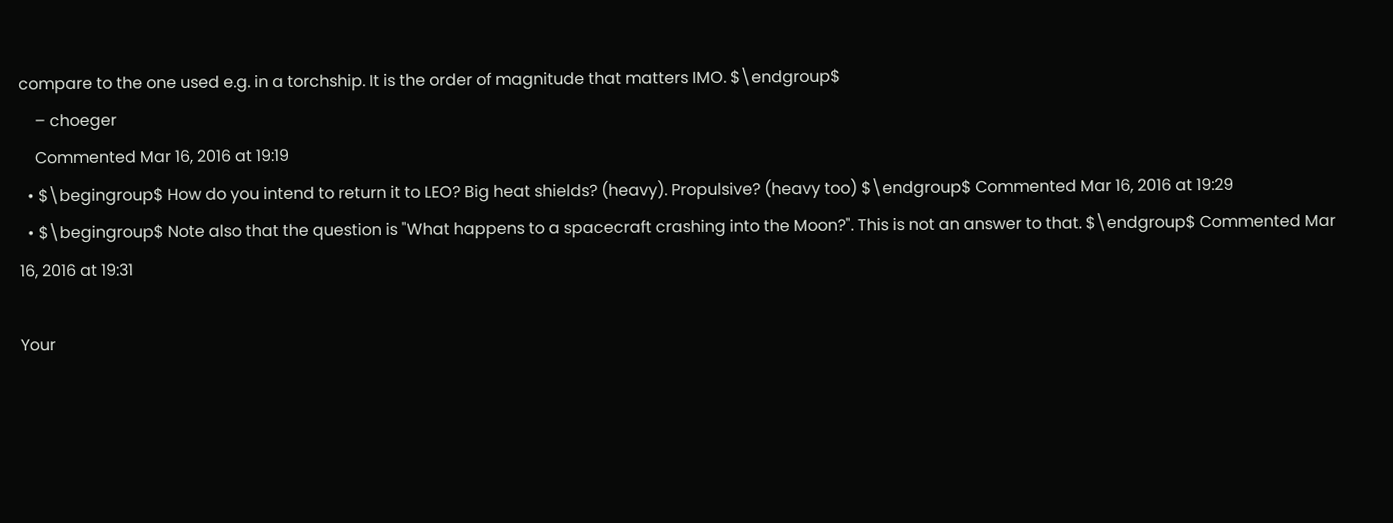compare to the one used e.g. in a torchship. It is the order of magnitude that matters IMO. $\endgroup$
    – choeger
    Commented Mar 16, 2016 at 19:19
  • $\begingroup$ How do you intend to return it to LEO? Big heat shields? (heavy). Propulsive? (heavy too) $\endgroup$ Commented Mar 16, 2016 at 19:29
  • $\begingroup$ Note also that the question is "What happens to a spacecraft crashing into the Moon?". This is not an answer to that. $\endgroup$ Commented Mar 16, 2016 at 19:31

Your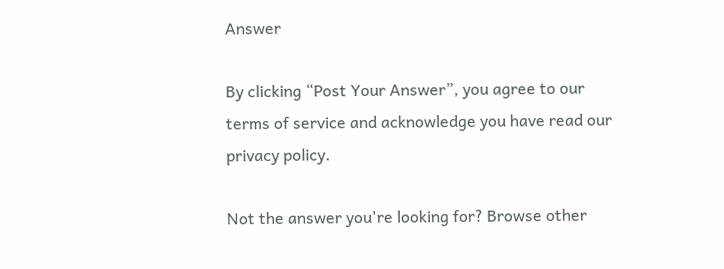Answer

By clicking “Post Your Answer”, you agree to our terms of service and acknowledge you have read our privacy policy.

Not the answer you're looking for? Browse other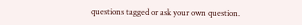questions tagged or ask your own question.